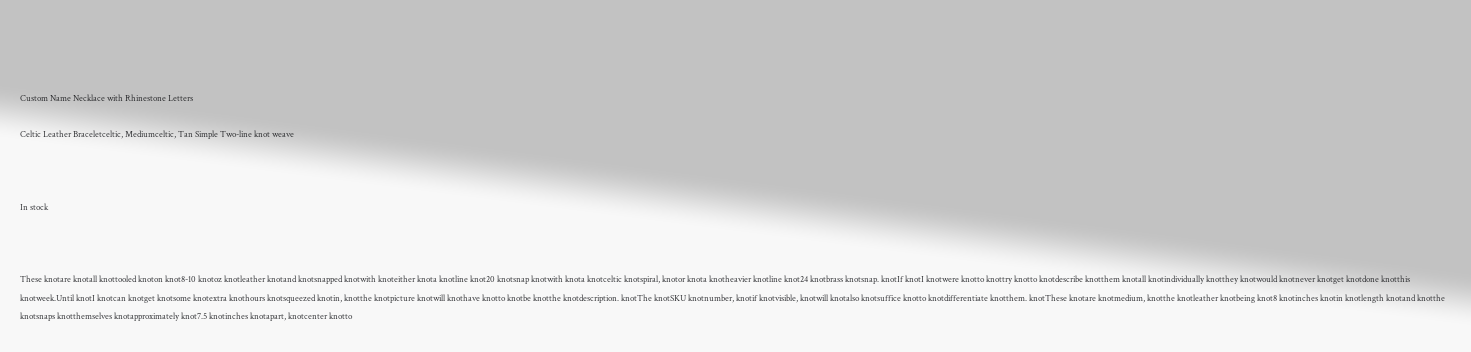Custom Name Necklace with Rhinestone Letters

Celtic Leather Braceletceltic, Mediumceltic, Tan Simple Two-line knot weave



In stock



These knotare knotall knottooled knoton knot8-10 knotoz knotleather knotand knotsnapped knotwith knoteither knota knotline knot20 knotsnap knotwith knota knotceltic knotspiral, knotor knota knotheavier knotline knot24 knotbrass knotsnap. knotIf knotI knotwere knotto knottry knotto knotdescribe knotthem knotall knotindividually knotthey knotwould knotnever knotget knotdone knotthis knotweek.Until knotI knotcan knotget knotsome knotextra knothours knotsqueezed knotin, knotthe knotpicture knotwill knothave knotto knotbe knotthe knotdescription. knotThe knotSKU knotnumber, knotif knotvisible, knotwill knotalso knotsuffice knotto knotdifferentiate knotthem. knotThese knotare knotmedium, knotthe knotleather knotbeing knot8 knotinches knotin knotlength knotand knotthe knotsnaps knotthemselves knotapproximately knot7.5 knotinches knotapart, knotcenter knotto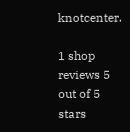knotcenter.

1 shop reviews 5 out of 5 stars